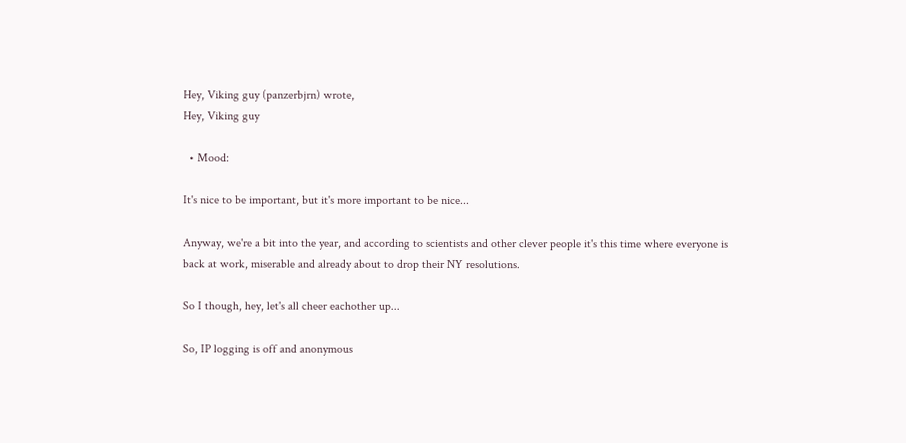Hey, Viking guy (panzerbjrn) wrote,
Hey, Viking guy

  • Mood:

It's nice to be important, but it's more important to be nice...

Anyway, we're a bit into the year, and according to scientists and other clever people it's this time where everyone is back at work, miserable and already about to drop their NY resolutions.

So I though, hey, let's all cheer eachother up...

So, IP logging is off and anonymous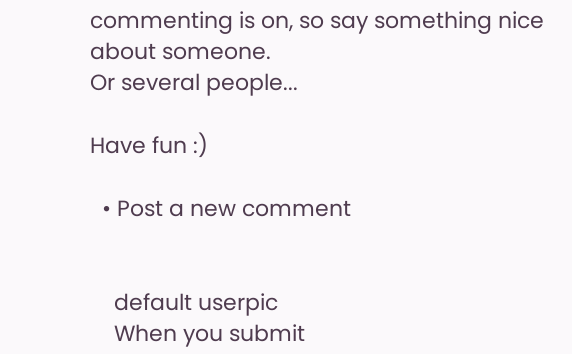commenting is on, so say something nice about someone.
Or several people...

Have fun :)

  • Post a new comment


    default userpic
    When you submit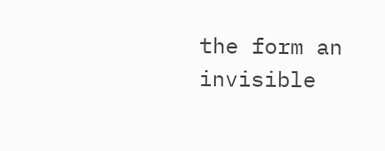the form an invisible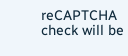reCAPTCHA check will be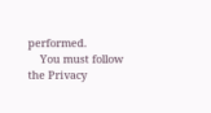performed.
    You must follow the Privacy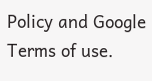Policy and Google Terms of use.